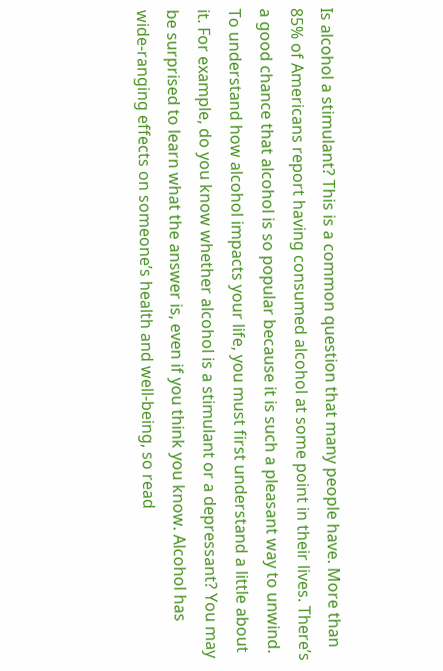Is alcohol a stimulant? This is a common question that many people have. More than 85% of Americans report having consumed alcohol at some point in their lives. There’s a good chance that alcohol is so popular because it is such a pleasant way to unwind. To understand how alcohol impacts your life, you must first understand a little about it. For example, do you know whether alcohol is a stimulant or a depressant? You may be surprised to learn what the answer is, even if you think you know. Alcohol has wide-ranging effects on someone’s health and well-being, so read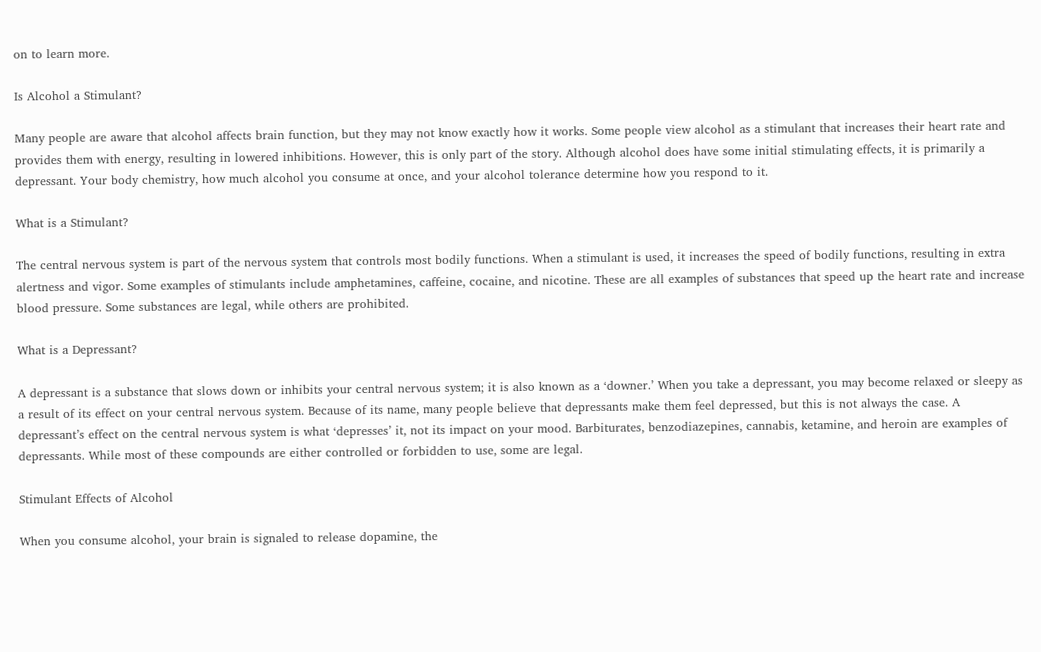on to learn more.

Is Alcohol a Stimulant?

Many people are aware that alcohol affects brain function, but they may not know exactly how it works. Some people view alcohol as a stimulant that increases their heart rate and provides them with energy, resulting in lowered inhibitions. However, this is only part of the story. Although alcohol does have some initial stimulating effects, it is primarily a depressant. Your body chemistry, how much alcohol you consume at once, and your alcohol tolerance determine how you respond to it.

What is a Stimulant?

The central nervous system is part of the nervous system that controls most bodily functions. When a stimulant is used, it increases the speed of bodily functions, resulting in extra alertness and vigor. Some examples of stimulants include amphetamines, caffeine, cocaine, and nicotine. These are all examples of substances that speed up the heart rate and increase blood pressure. Some substances are legal, while others are prohibited.

What is a Depressant?

A depressant is a substance that slows down or inhibits your central nervous system; it is also known as a ‘downer.’ When you take a depressant, you may become relaxed or sleepy as a result of its effect on your central nervous system. Because of its name, many people believe that depressants make them feel depressed, but this is not always the case. A depressant’s effect on the central nervous system is what ‘depresses’ it, not its impact on your mood. Barbiturates, benzodiazepines, cannabis, ketamine, and heroin are examples of depressants. While most of these compounds are either controlled or forbidden to use, some are legal.

Stimulant Effects of Alcohol

When you consume alcohol, your brain is signaled to release dopamine, the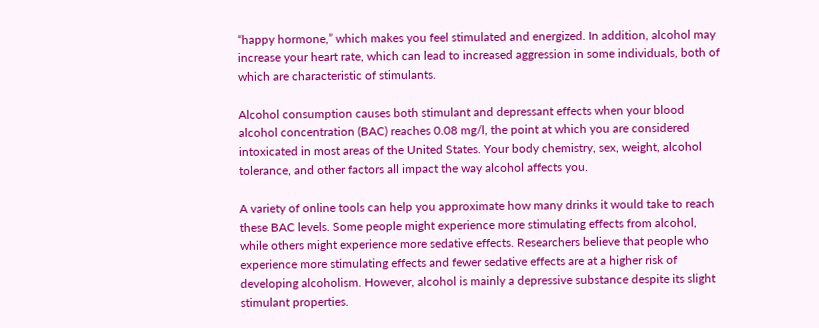“happy hormone,” which makes you feel stimulated and energized. In addition, alcohol may increase your heart rate, which can lead to increased aggression in some individuals, both of which are characteristic of stimulants.

Alcohol consumption causes both stimulant and depressant effects when your blood alcohol concentration (BAC) reaches 0.08 mg/l, the point at which you are considered intoxicated in most areas of the United States. Your body chemistry, sex, weight, alcohol tolerance, and other factors all impact the way alcohol affects you.

A variety of online tools can help you approximate how many drinks it would take to reach these BAC levels. Some people might experience more stimulating effects from alcohol, while others might experience more sedative effects. Researchers believe that people who experience more stimulating effects and fewer sedative effects are at a higher risk of developing alcoholism. However, alcohol is mainly a depressive substance despite its slight stimulant properties.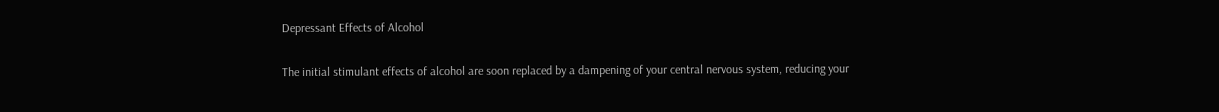Depressant Effects of Alcohol

The initial stimulant effects of alcohol are soon replaced by a dampening of your central nervous system, reducing your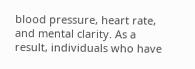blood pressure, heart rate, and mental clarity. As a result, individuals who have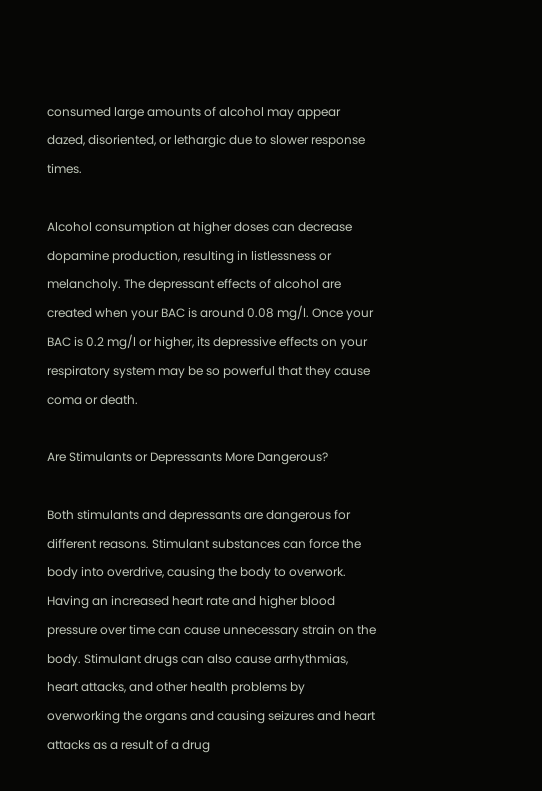consumed large amounts of alcohol may appear dazed, disoriented, or lethargic due to slower response times.

Alcohol consumption at higher doses can decrease dopamine production, resulting in listlessness or melancholy. The depressant effects of alcohol are created when your BAC is around 0.08 mg/l. Once your BAC is 0.2 mg/l or higher, its depressive effects on your respiratory system may be so powerful that they cause coma or death.

Are Stimulants or Depressants More Dangerous?

Both stimulants and depressants are dangerous for different reasons. Stimulant substances can force the body into overdrive, causing the body to overwork. Having an increased heart rate and higher blood pressure over time can cause unnecessary strain on the body. Stimulant drugs can also cause arrhythmias, heart attacks, and other health problems by overworking the organs and causing seizures and heart attacks as a result of a drug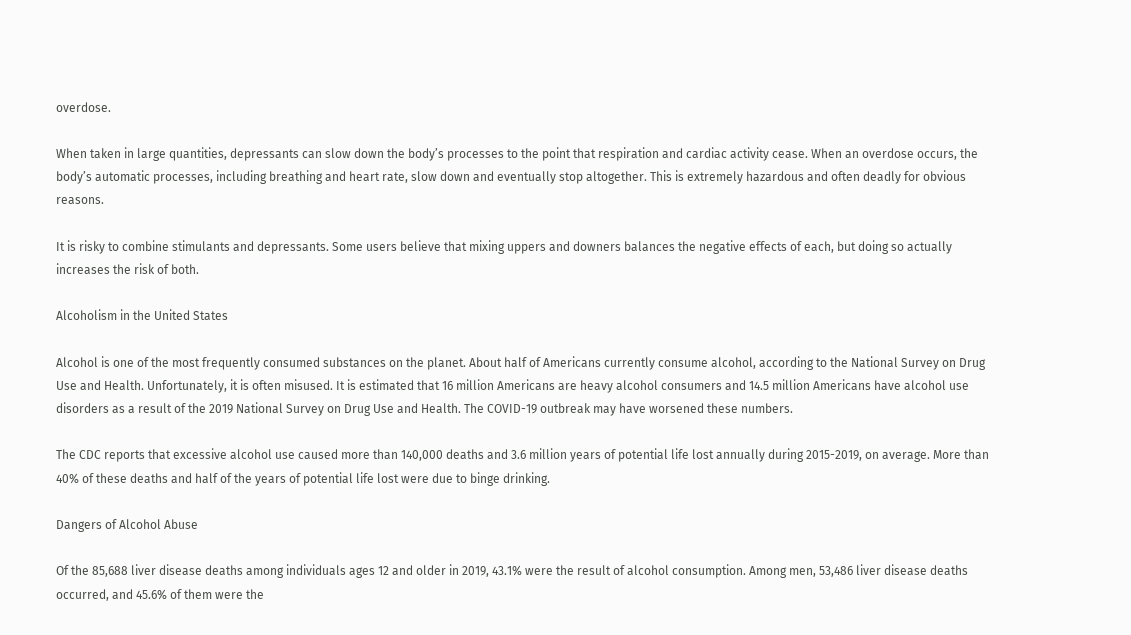overdose.

When taken in large quantities, depressants can slow down the body’s processes to the point that respiration and cardiac activity cease. When an overdose occurs, the body’s automatic processes, including breathing and heart rate, slow down and eventually stop altogether. This is extremely hazardous and often deadly for obvious reasons.

It is risky to combine stimulants and depressants. Some users believe that mixing uppers and downers balances the negative effects of each, but doing so actually increases the risk of both.

Alcoholism in the United States

Alcohol is one of the most frequently consumed substances on the planet. About half of Americans currently consume alcohol, according to the National Survey on Drug Use and Health. Unfortunately, it is often misused. It is estimated that 16 million Americans are heavy alcohol consumers and 14.5 million Americans have alcohol use disorders as a result of the 2019 National Survey on Drug Use and Health. The COVID-19 outbreak may have worsened these numbers.

The CDC reports that excessive alcohol use caused more than 140,000 deaths and 3.6 million years of potential life lost annually during 2015-2019, on average. More than 40% of these deaths and half of the years of potential life lost were due to binge drinking.

Dangers of Alcohol Abuse

Of the 85,688 liver disease deaths among individuals ages 12 and older in 2019, 43.1% were the result of alcohol consumption. Among men, 53,486 liver disease deaths occurred, and 45.6% of them were the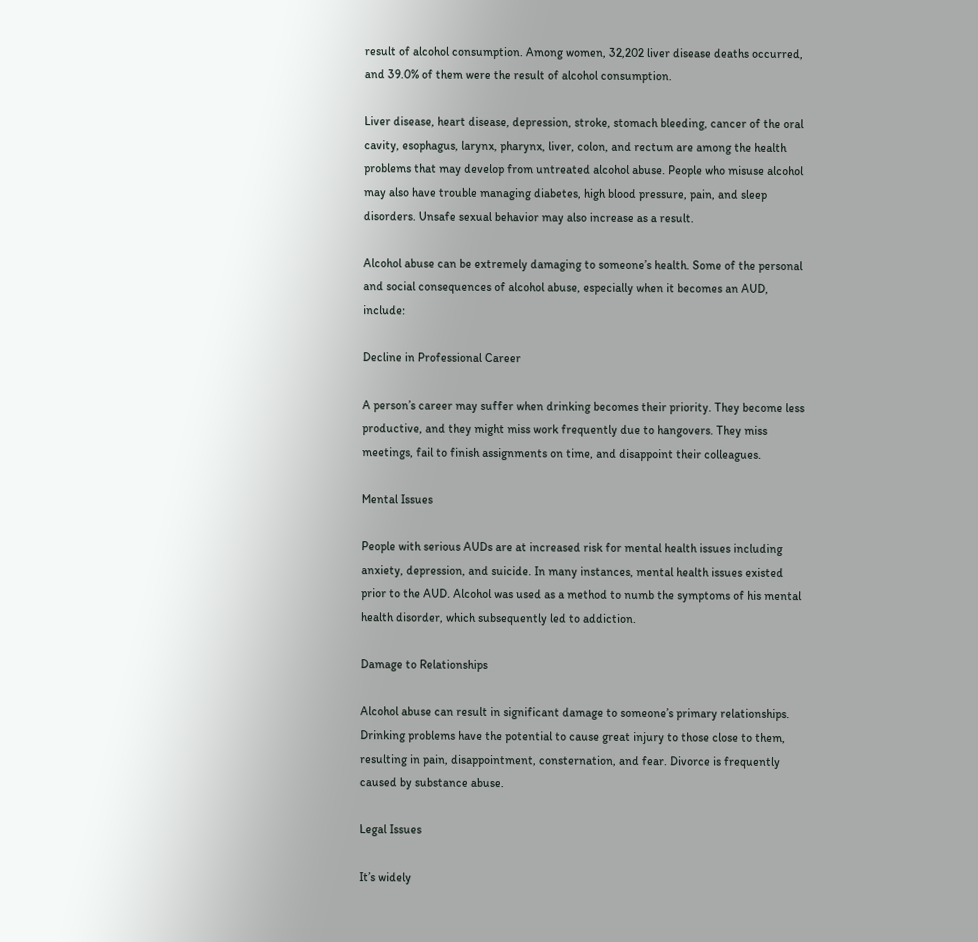result of alcohol consumption. Among women, 32,202 liver disease deaths occurred, and 39.0% of them were the result of alcohol consumption.

Liver disease, heart disease, depression, stroke, stomach bleeding, cancer of the oral cavity, esophagus, larynx, pharynx, liver, colon, and rectum are among the health problems that may develop from untreated alcohol abuse. People who misuse alcohol may also have trouble managing diabetes, high blood pressure, pain, and sleep disorders. Unsafe sexual behavior may also increase as a result.

Alcohol abuse can be extremely damaging to someone’s health. Some of the personal and social consequences of alcohol abuse, especially when it becomes an AUD, include:

Decline in Professional Career

A person’s career may suffer when drinking becomes their priority. They become less productive, and they might miss work frequently due to hangovers. They miss meetings, fail to finish assignments on time, and disappoint their colleagues.

Mental Issues

People with serious AUDs are at increased risk for mental health issues including anxiety, depression, and suicide. In many instances, mental health issues existed prior to the AUD. Alcohol was used as a method to numb the symptoms of his mental health disorder, which subsequently led to addiction.

Damage to Relationships

Alcohol abuse can result in significant damage to someone’s primary relationships. Drinking problems have the potential to cause great injury to those close to them, resulting in pain, disappointment, consternation, and fear. Divorce is frequently caused by substance abuse.

Legal Issues

It’s widely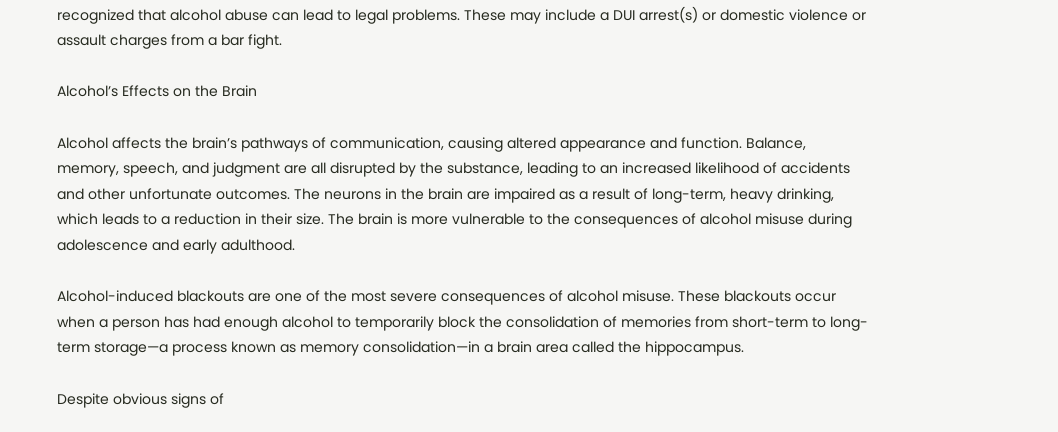recognized that alcohol abuse can lead to legal problems. These may include a DUI arrest(s) or domestic violence or assault charges from a bar fight.

Alcohol’s Effects on the Brain

Alcohol affects the brain’s pathways of communication, causing altered appearance and function. Balance, memory, speech, and judgment are all disrupted by the substance, leading to an increased likelihood of accidents and other unfortunate outcomes. The neurons in the brain are impaired as a result of long-term, heavy drinking, which leads to a reduction in their size. The brain is more vulnerable to the consequences of alcohol misuse during adolescence and early adulthood.

Alcohol-induced blackouts are one of the most severe consequences of alcohol misuse. These blackouts occur when a person has had enough alcohol to temporarily block the consolidation of memories from short-term to long-term storage—a process known as memory consolidation—in a brain area called the hippocampus.

Despite obvious signs of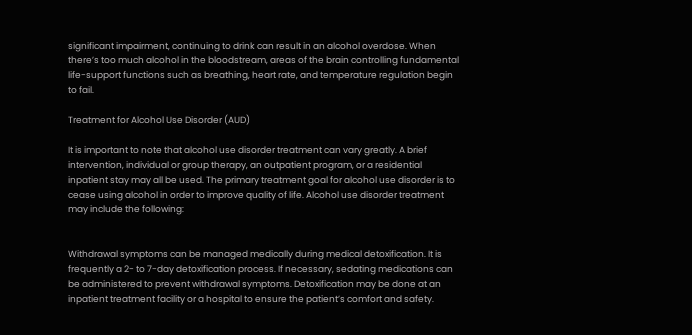significant impairment, continuing to drink can result in an alcohol overdose. When there’s too much alcohol in the bloodstream, areas of the brain controlling fundamental life-support functions such as breathing, heart rate, and temperature regulation begin to fail.

Treatment for Alcohol Use Disorder (AUD)

It is important to note that alcohol use disorder treatment can vary greatly. A brief intervention, individual or group therapy, an outpatient program, or a residential inpatient stay may all be used. The primary treatment goal for alcohol use disorder is to cease using alcohol in order to improve quality of life. Alcohol use disorder treatment may include the following:


Withdrawal symptoms can be managed medically during medical detoxification. It is frequently a 2- to 7-day detoxification process. If necessary, sedating medications can be administered to prevent withdrawal symptoms. Detoxification may be done at an inpatient treatment facility or a hospital to ensure the patient’s comfort and safety.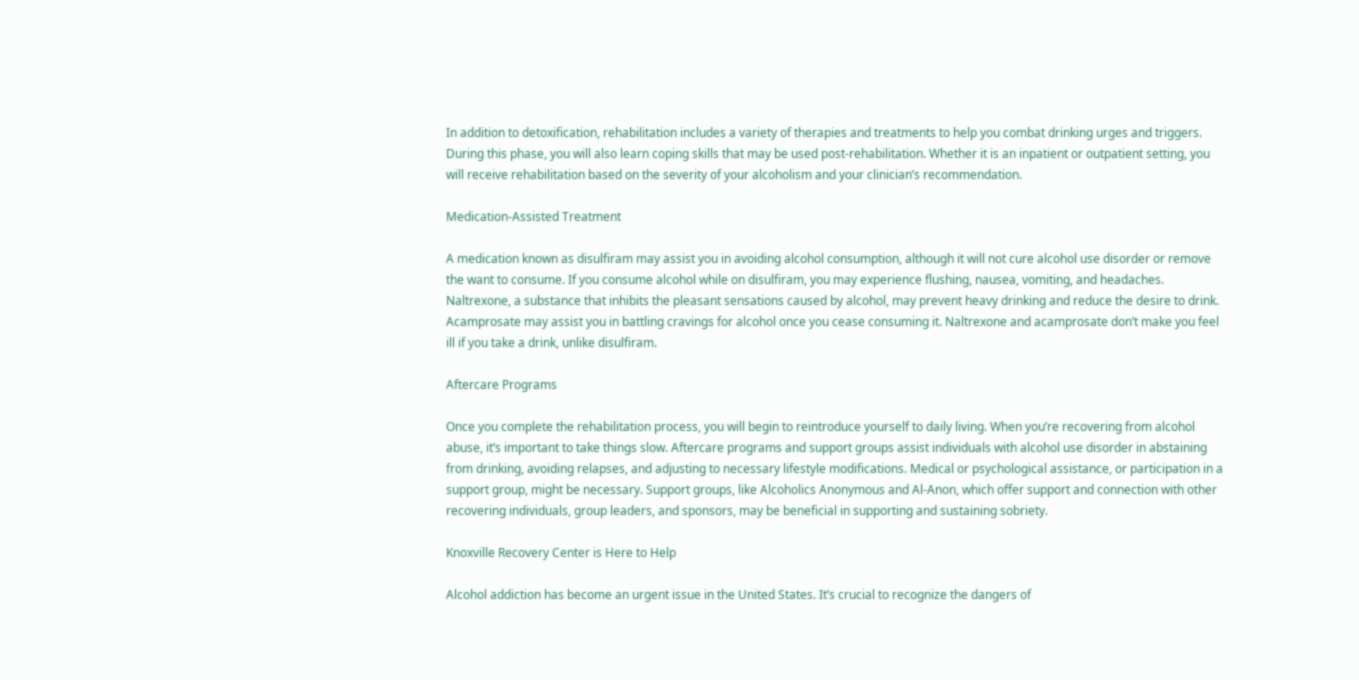In addition to detoxification, rehabilitation includes a variety of therapies and treatments to help you combat drinking urges and triggers. During this phase, you will also learn coping skills that may be used post-rehabilitation. Whether it is an inpatient or outpatient setting, you will receive rehabilitation based on the severity of your alcoholism and your clinician’s recommendation.

Medication-Assisted Treatment

A medication known as disulfiram may assist you in avoiding alcohol consumption, although it will not cure alcohol use disorder or remove the want to consume. If you consume alcohol while on disulfiram, you may experience flushing, nausea, vomiting, and headaches. Naltrexone, a substance that inhibits the pleasant sensations caused by alcohol, may prevent heavy drinking and reduce the desire to drink. Acamprosate may assist you in battling cravings for alcohol once you cease consuming it. Naltrexone and acamprosate don’t make you feel ill if you take a drink, unlike disulfiram.

Aftercare Programs

Once you complete the rehabilitation process, you will begin to reintroduce yourself to daily living. When you’re recovering from alcohol abuse, it’s important to take things slow. Aftercare programs and support groups assist individuals with alcohol use disorder in abstaining from drinking, avoiding relapses, and adjusting to necessary lifestyle modifications. Medical or psychological assistance, or participation in a support group, might be necessary. Support groups, like Alcoholics Anonymous and Al-Anon, which offer support and connection with other recovering individuals, group leaders, and sponsors, may be beneficial in supporting and sustaining sobriety.

Knoxville Recovery Center is Here to Help

Alcohol addiction has become an urgent issue in the United States. It’s crucial to recognize the dangers of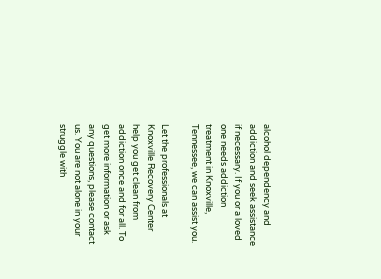alcohol dependency and addiction and seek assistance if necessary. If you or a loved one needs addiction treatment in Knoxville, Tennessee, we can assist you.

Let the professionals at Knoxville Recovery Center help you get clean from addiction once and for all. To get more information or ask any questions, please contact us. You are not alone in your struggle with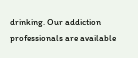drinking. Our addiction professionals are available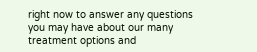right now to answer any questions you may have about our many treatment options and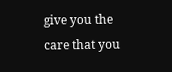give you the care that you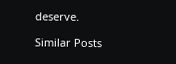deserve.

Similar Posts